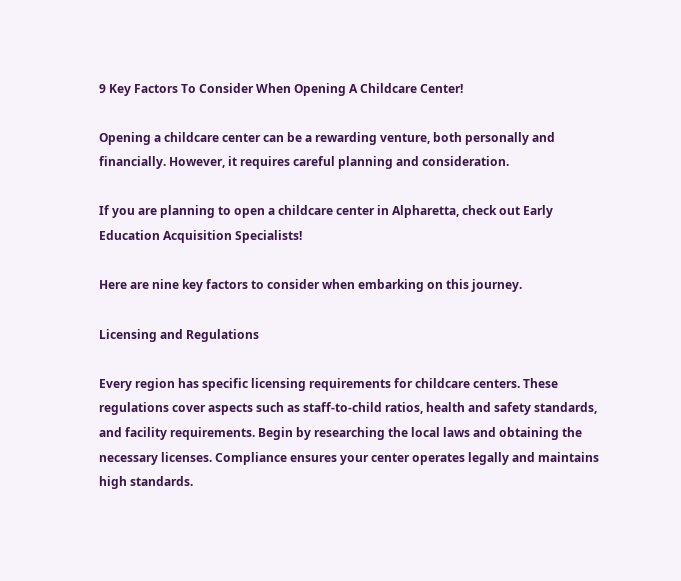9 Key Factors To Consider When Opening A Childcare Center!

Opening a childcare center can be a rewarding venture, both personally and financially. However, it requires careful planning and consideration.

If you are planning to open a childcare center in Alpharetta, check out Early Education Acquisition Specialists!

Here are nine key factors to consider when embarking on this journey.

Licensing and Regulations

Every region has specific licensing requirements for childcare centers. These regulations cover aspects such as staff-to-child ratios, health and safety standards, and facility requirements. Begin by researching the local laws and obtaining the necessary licenses. Compliance ensures your center operates legally and maintains high standards.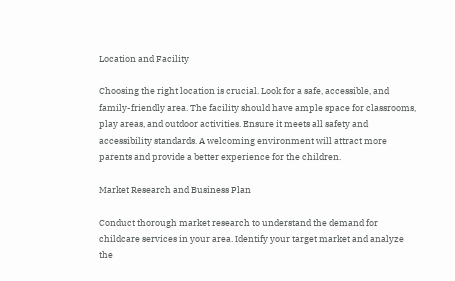Location and Facility

Choosing the right location is crucial. Look for a safe, accessible, and family-friendly area. The facility should have ample space for classrooms, play areas, and outdoor activities. Ensure it meets all safety and accessibility standards. A welcoming environment will attract more parents and provide a better experience for the children.

Market Research and Business Plan

Conduct thorough market research to understand the demand for childcare services in your area. Identify your target market and analyze the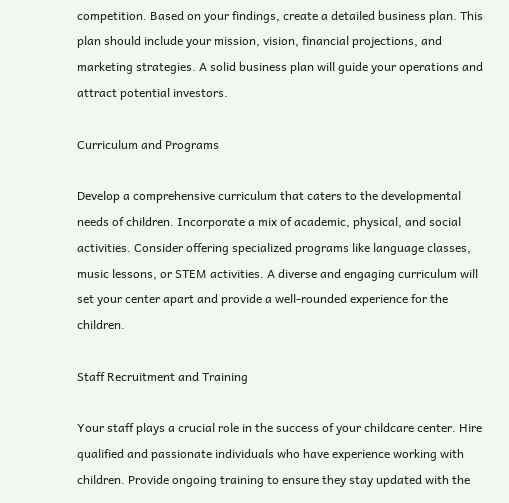competition. Based on your findings, create a detailed business plan. This plan should include your mission, vision, financial projections, and marketing strategies. A solid business plan will guide your operations and attract potential investors.

Curriculum and Programs

Develop a comprehensive curriculum that caters to the developmental needs of children. Incorporate a mix of academic, physical, and social activities. Consider offering specialized programs like language classes, music lessons, or STEM activities. A diverse and engaging curriculum will set your center apart and provide a well-rounded experience for the children.

Staff Recruitment and Training

Your staff plays a crucial role in the success of your childcare center. Hire qualified and passionate individuals who have experience working with children. Provide ongoing training to ensure they stay updated with the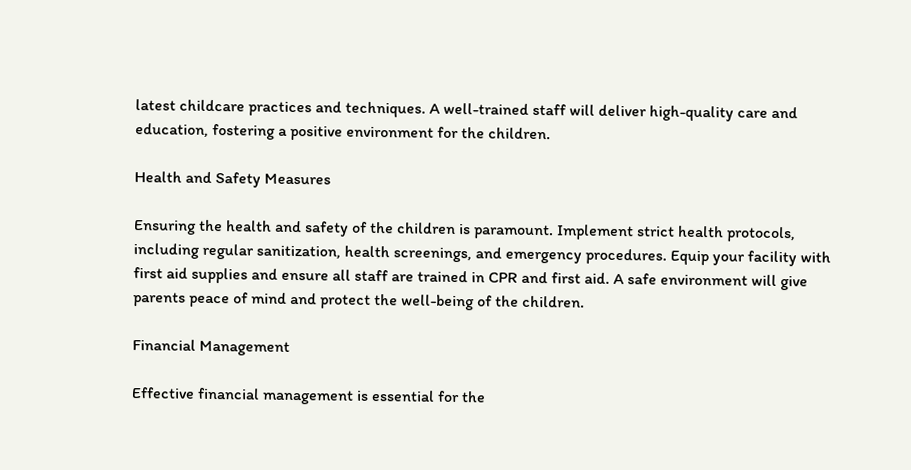latest childcare practices and techniques. A well-trained staff will deliver high-quality care and education, fostering a positive environment for the children.

Health and Safety Measures

Ensuring the health and safety of the children is paramount. Implement strict health protocols, including regular sanitization, health screenings, and emergency procedures. Equip your facility with first aid supplies and ensure all staff are trained in CPR and first aid. A safe environment will give parents peace of mind and protect the well-being of the children.

Financial Management

Effective financial management is essential for the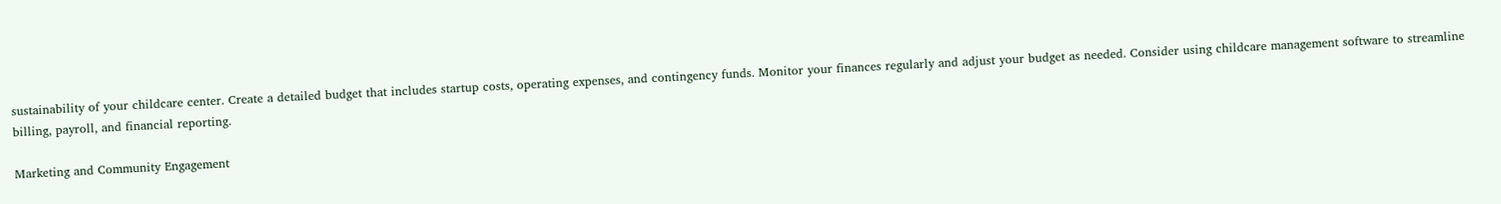sustainability of your childcare center. Create a detailed budget that includes startup costs, operating expenses, and contingency funds. Monitor your finances regularly and adjust your budget as needed. Consider using childcare management software to streamline billing, payroll, and financial reporting.

Marketing and Community Engagement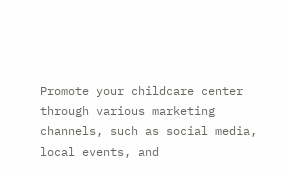Promote your childcare center through various marketing channels, such as social media, local events, and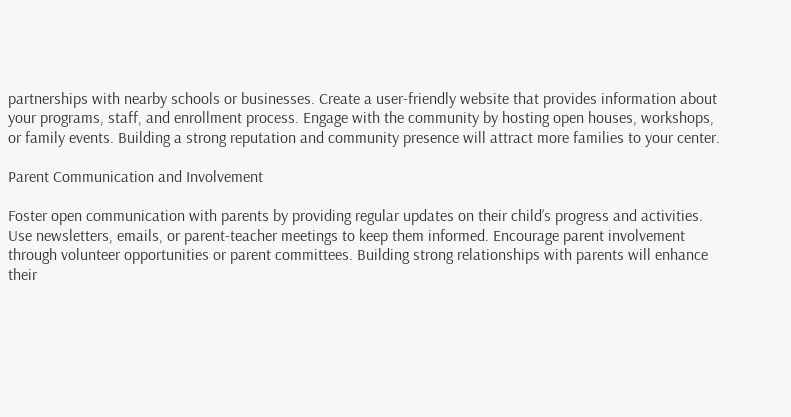partnerships with nearby schools or businesses. Create a user-friendly website that provides information about your programs, staff, and enrollment process. Engage with the community by hosting open houses, workshops, or family events. Building a strong reputation and community presence will attract more families to your center.

Parent Communication and Involvement

Foster open communication with parents by providing regular updates on their child’s progress and activities. Use newsletters, emails, or parent-teacher meetings to keep them informed. Encourage parent involvement through volunteer opportunities or parent committees. Building strong relationships with parents will enhance their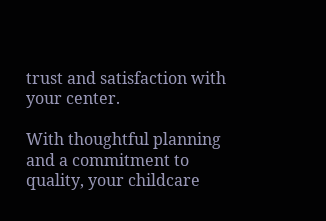trust and satisfaction with your center.

With thoughtful planning and a commitment to quality, your childcare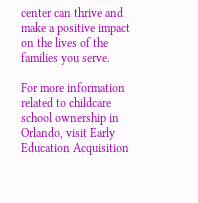center can thrive and make a positive impact on the lives of the families you serve.

For more information related to childcare school ownership in Orlando, visit Early Education Acquisition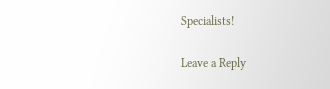Specialists!

Leave a Reply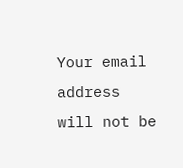Your email address will not be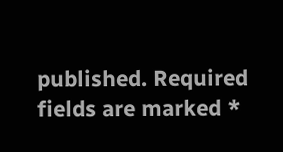published. Required fields are marked *